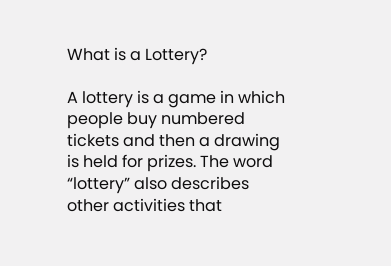What is a Lottery?

A lottery is a game in which people buy numbered tickets and then a drawing is held for prizes. The word “lottery” also describes other activities that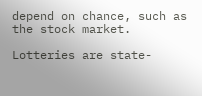depend on chance, such as the stock market.

Lotteries are state-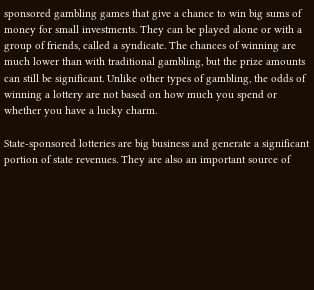sponsored gambling games that give a chance to win big sums of money for small investments. They can be played alone or with a group of friends, called a syndicate. The chances of winning are much lower than with traditional gambling, but the prize amounts can still be significant. Unlike other types of gambling, the odds of winning a lottery are not based on how much you spend or whether you have a lucky charm.

State-sponsored lotteries are big business and generate a significant portion of state revenues. They are also an important source of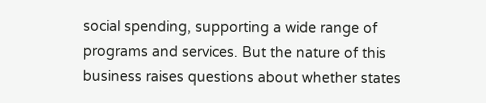social spending, supporting a wide range of programs and services. But the nature of this business raises questions about whether states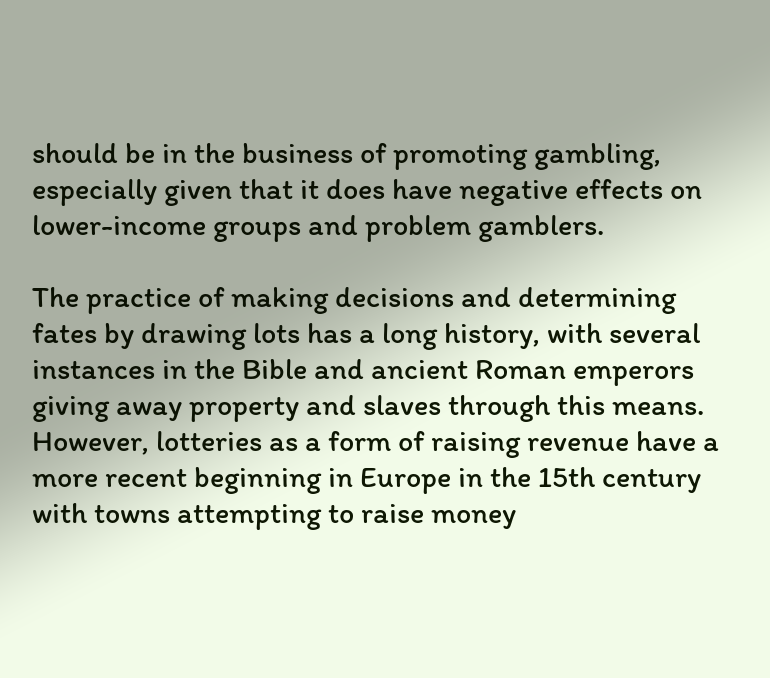should be in the business of promoting gambling, especially given that it does have negative effects on lower-income groups and problem gamblers.

The practice of making decisions and determining fates by drawing lots has a long history, with several instances in the Bible and ancient Roman emperors giving away property and slaves through this means. However, lotteries as a form of raising revenue have a more recent beginning in Europe in the 15th century with towns attempting to raise money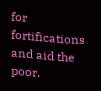for fortifications and aid the poor.